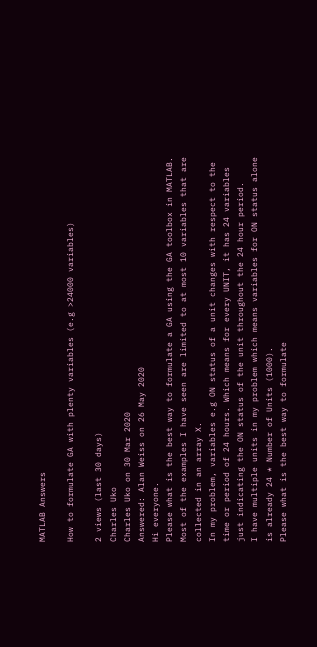MATLAB Answers

How to formulate GA with plenty variables (e.g >24000 variables)

2 views (last 30 days)
Charles Uko
Charles Uko on 30 Mar 2020
Answered: Alan Weiss on 26 May 2020
Hi everyone.
Please what is the best way to formulate a GA using the GA toolbox in MATLAB. Most of the examples I have seen are limited to at most 10 variables that are collected in an array X.
In my problem, variables e.g ON status of a unit changes with respect to the time or period of 24 hours. Which means for every UNIT, it has 24 variables just indicating the ON status of the unit throughout the 24 hour period.
I have multiple units in my problem which means variables for ON status alone is already 24 * Number of Units (1000).
Please what is the best way to formulate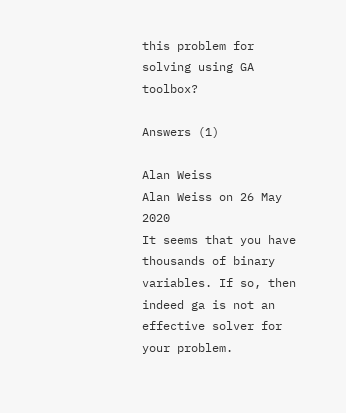this problem for solving using GA toolbox?

Answers (1)

Alan Weiss
Alan Weiss on 26 May 2020
It seems that you have thousands of binary variables. If so, then indeed ga is not an effective solver for your problem.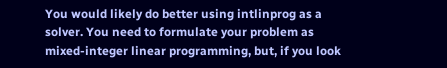You would likely do better using intlinprog as a solver. You need to formulate your problem as mixed-integer linear programming, but, if you look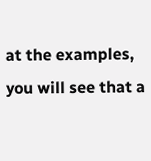at the examples, you will see that a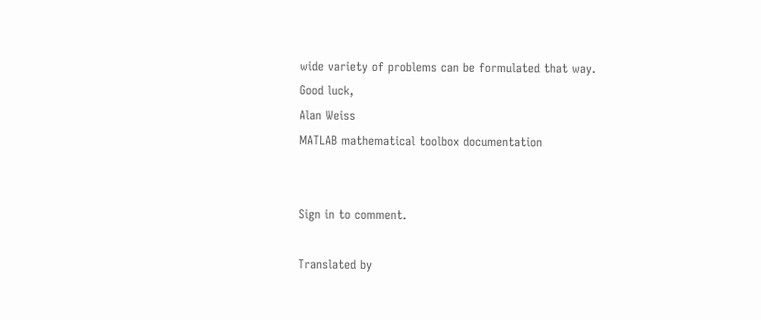wide variety of problems can be formulated that way.
Good luck,
Alan Weiss
MATLAB mathematical toolbox documentation


Sign in to comment.

Translated by